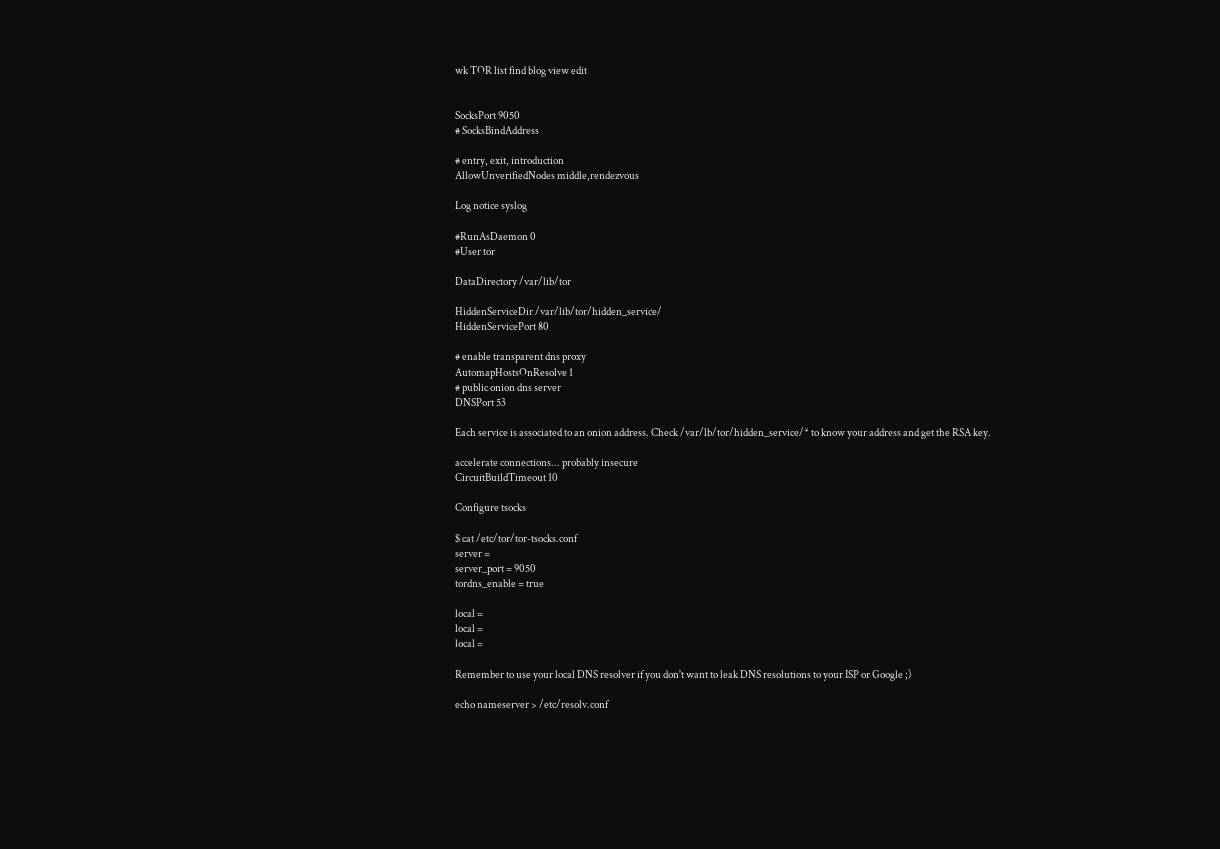wk TOR list find blog view edit


SocksPort 9050
# SocksBindAddress

# entry, exit, introduction
AllowUnverifiedNodes middle,rendezvous

Log notice syslog

#RunAsDaemon 0
#User tor

DataDirectory /var/lib/tor

HiddenServiceDir /var/lib/tor/hidden_service/
HiddenServicePort 80

# enable transparent dns proxy
AutomapHostsOnResolve 1
# public onion dns server
DNSPort 53

Each service is associated to an onion address. Check /var/lb/tor/hidden_service/* to know your address and get the RSA key.

accelerate connections... probably insecure
CircuitBuildTimeout 10

Configure tsocks

$ cat /etc/tor/tor-tsocks.conf
server =
server_port = 9050
tordns_enable = true

local =
local =
local =

Remember to use your local DNS resolver if you don't want to leak DNS resolutions to your ISP or Google ;)

echo nameserver > /etc/resolv.conf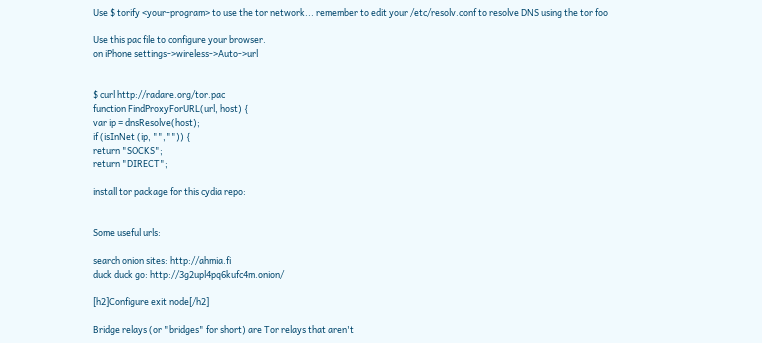Use $ torify <your-program> to use the tor network... remember to edit your /etc/resolv.conf to resolve DNS using the tor foo

Use this pac file to configure your browser.
on iPhone settings->wireless->Auto->url


$ curl http://radare.org/tor.pac
function FindProxyForURL(url, host) {
var ip = dnsResolve(host);
if (isInNet (ip, "","")) {
return "SOCKS";
return "DIRECT";

install tor package for this cydia repo:


Some useful urls:

search onion sites: http://ahmia.fi
duck duck go: http://3g2upl4pq6kufc4m.onion/

[h2]Configure exit node[/h2]

Bridge relays (or "bridges" for short) are Tor relays that aren't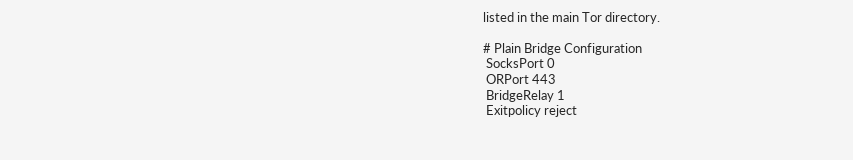listed in the main Tor directory.

# Plain Bridge Configuration
 SocksPort 0
 ORPort 443
 BridgeRelay 1
 Exitpolicy reject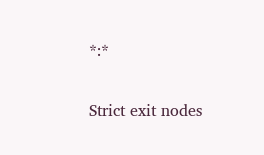*:*

Strict exit nodes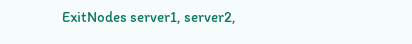ExitNodes server1, server2,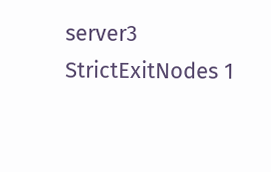server3
StrictExitNodes 1